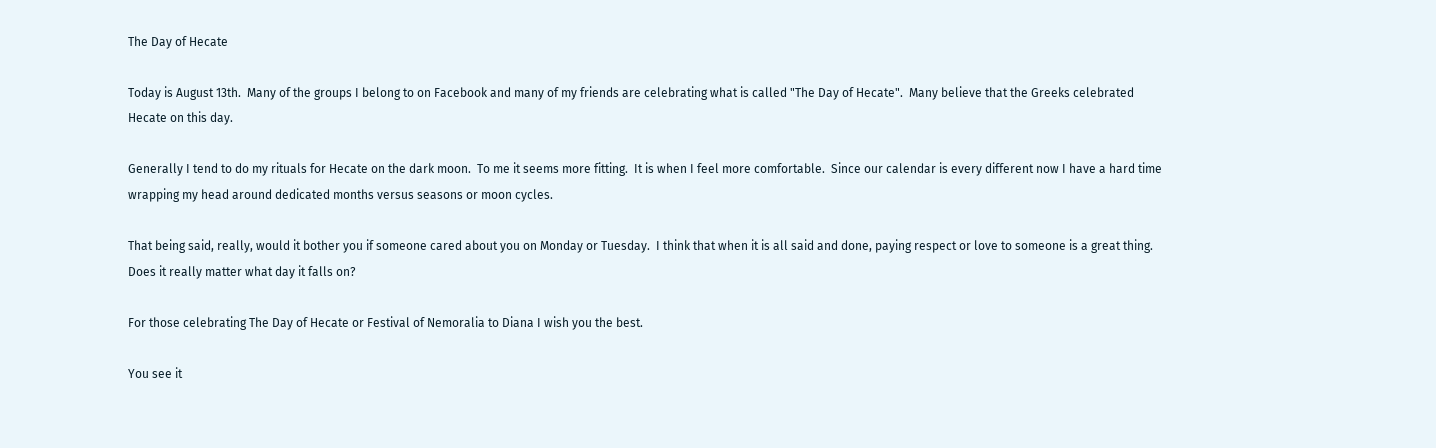The Day of Hecate

Today is August 13th.  Many of the groups I belong to on Facebook and many of my friends are celebrating what is called "The Day of Hecate".  Many believe that the Greeks celebrated Hecate on this day.

Generally I tend to do my rituals for Hecate on the dark moon.  To me it seems more fitting.  It is when I feel more comfortable.  Since our calendar is every different now I have a hard time wrapping my head around dedicated months versus seasons or moon cycles.

That being said, really, would it bother you if someone cared about you on Monday or Tuesday.  I think that when it is all said and done, paying respect or love to someone is a great thing.  Does it really matter what day it falls on?

For those celebrating The Day of Hecate or Festival of Nemoralia to Diana I wish you the best.

You see it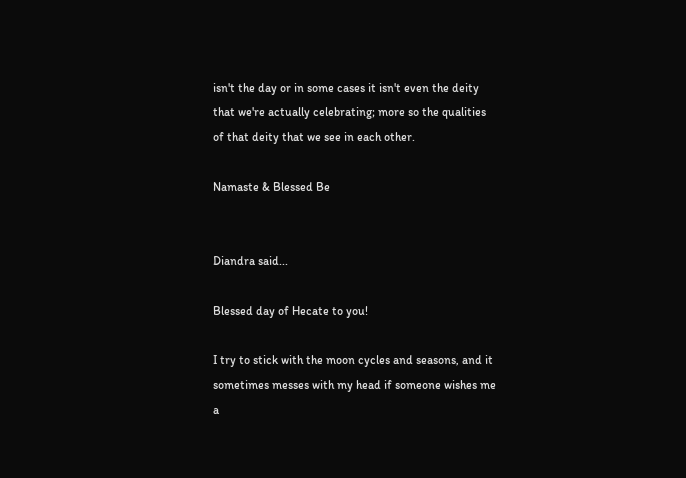isn't the day or in some cases it isn't even the deity that we're actually celebrating; more so the qualities of that deity that we see in each other.

Namaste & Blessed Be


Diandra said...

Blessed day of Hecate to you!

I try to stick with the moon cycles and seasons, and it sometimes messes with my head if someone wishes me a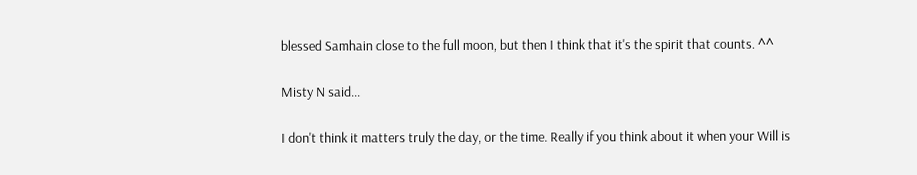blessed Samhain close to the full moon, but then I think that it's the spirit that counts. ^^

Misty N said...

I don't think it matters truly the day, or the time. Really if you think about it when your Will is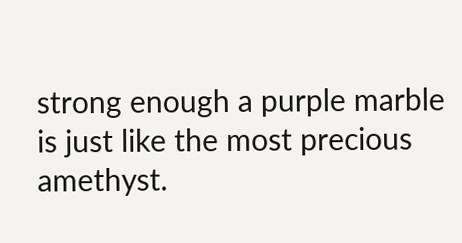strong enough a purple marble is just like the most precious amethyst.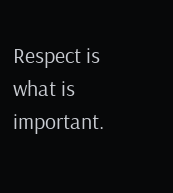Respect is what is important.